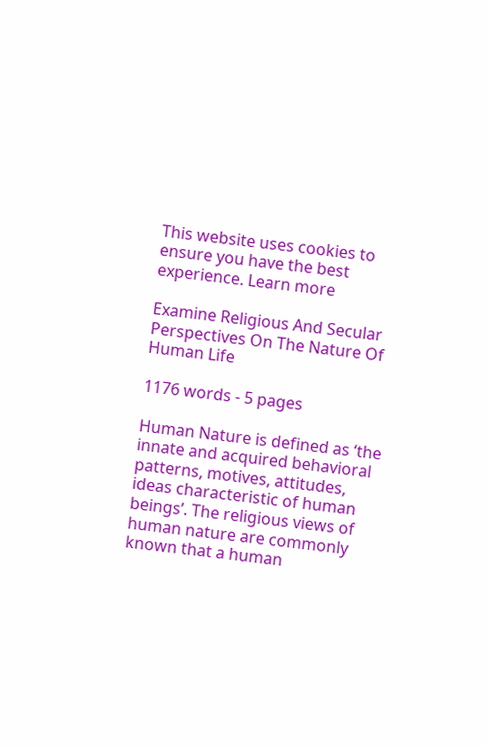This website uses cookies to ensure you have the best experience. Learn more

Examine Religious And Secular Perspectives On The Nature Of Human Life

1176 words - 5 pages

Human Nature is defined as ‘the innate and acquired behavioral patterns, motives, attitudes, ideas characteristic of human beings’. The religious views of human nature are commonly known that a human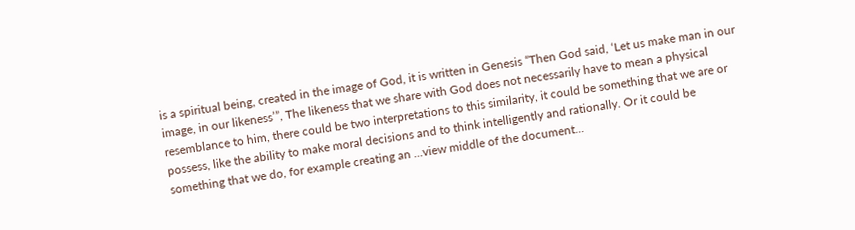is a spiritual being, created in the image of God, it is written in Genesis “Then God said, ‘Let us make man in our image, in our likeness’”, The likeness that we share with God does not necessarily have to mean a physical resemblance to him, there could be two interpretations to this similarity, it could be something that we are or possess, like the ability to make moral decisions and to think intelligently and rationally. Or it could be something that we do, for example creating an ...view middle of the document...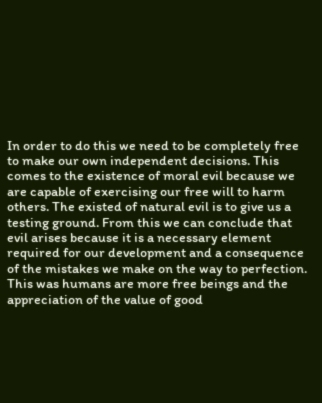In order to do this we need to be completely free to make our own independent decisions. This comes to the existence of moral evil because we are capable of exercising our free will to harm others. The existed of natural evil is to give us a testing ground. From this we can conclude that evil arises because it is a necessary element required for our development and a consequence of the mistakes we make on the way to perfection. This was humans are more free beings and the appreciation of the value of good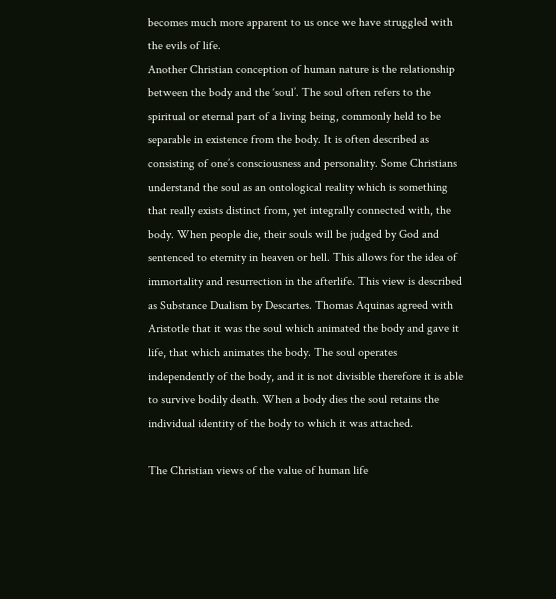becomes much more apparent to us once we have struggled with the evils of life.
Another Christian conception of human nature is the relationship between the body and the ‘soul’. The soul often refers to the spiritual or eternal part of a living being, commonly held to be separable in existence from the body. It is often described as consisting of one’s consciousness and personality. Some Christians understand the soul as an ontological reality which is something that really exists distinct from, yet integrally connected with, the body. When people die, their souls will be judged by God and sentenced to eternity in heaven or hell. This allows for the idea of immortality and resurrection in the afterlife. This view is described as Substance Dualism by Descartes. Thomas Aquinas agreed with Aristotle that it was the soul which animated the body and gave it life, that which animates the body. The soul operates independently of the body, and it is not divisible therefore it is able to survive bodily death. When a body dies the soul retains the individual identity of the body to which it was attached.

The Christian views of the value of human life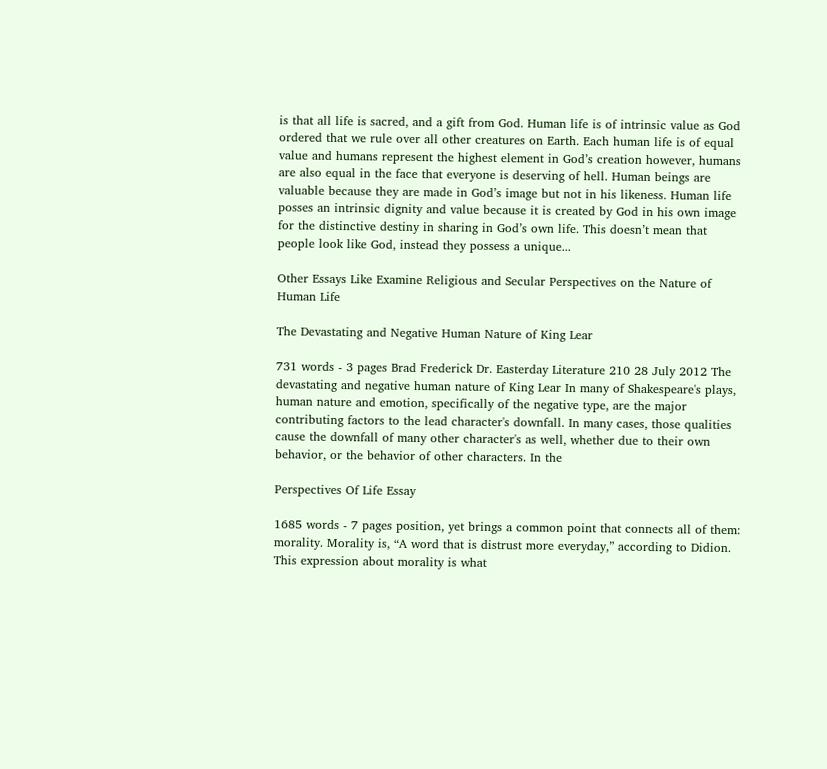is that all life is sacred, and a gift from God. Human life is of intrinsic value as God ordered that we rule over all other creatures on Earth. Each human life is of equal value and humans represent the highest element in God’s creation however, humans are also equal in the face that everyone is deserving of hell. Human beings are valuable because they are made in God’s image but not in his likeness. Human life posses an intrinsic dignity and value because it is created by God in his own image for the distinctive destiny in sharing in God’s own life. This doesn’t mean that people look like God, instead they possess a unique...

Other Essays Like Examine Religious and Secular Perspectives on the Nature of Human Life

The Devastating and Negative Human Nature of King Lear

731 words - 3 pages Brad Frederick Dr. Easterday Literature 210 28 July 2012 The devastating and negative human nature of King Lear In many of Shakespeare's plays, human nature and emotion, specifically of the negative type, are the major contributing factors to the lead character's downfall. In many cases, those qualities cause the downfall of many other character's as well, whether due to their own behavior, or the behavior of other characters. In the

Perspectives Of Life Essay

1685 words - 7 pages position, yet brings a common point that connects all of them: morality. Morality is, “A word that is distrust more everyday,” according to Didion. This expression about morality is what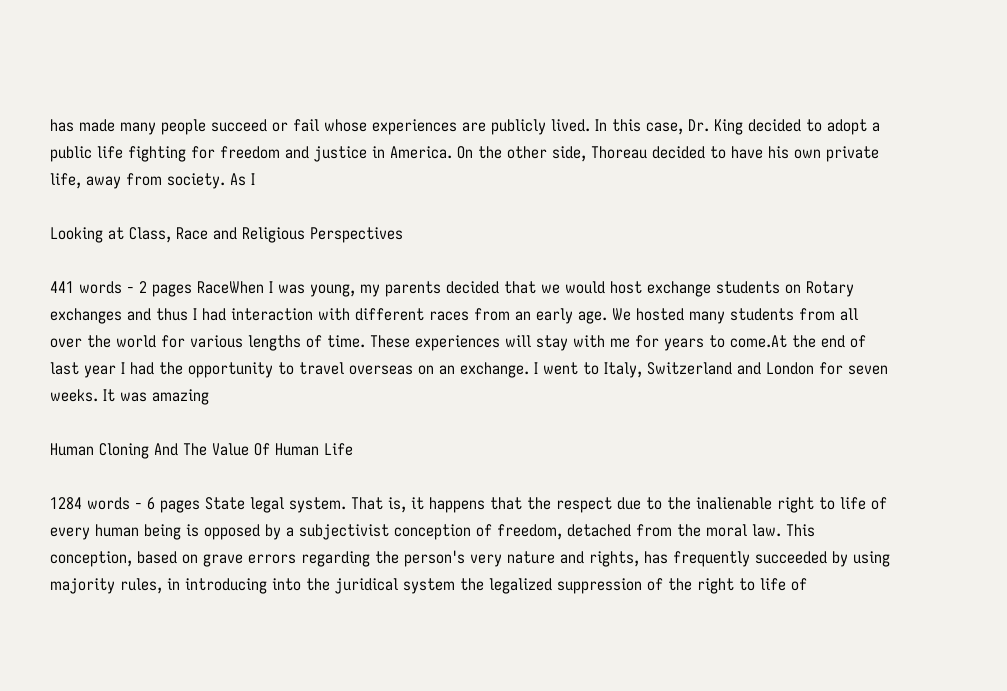has made many people succeed or fail whose experiences are publicly lived. In this case, Dr. King decided to adopt a public life fighting for freedom and justice in America. On the other side, Thoreau decided to have his own private life, away from society. As I

Looking at Class, Race and Religious Perspectives

441 words - 2 pages RaceWhen I was young, my parents decided that we would host exchange students on Rotary exchanges and thus I had interaction with different races from an early age. We hosted many students from all over the world for various lengths of time. These experiences will stay with me for years to come.At the end of last year I had the opportunity to travel overseas on an exchange. I went to Italy, Switzerland and London for seven weeks. It was amazing

Human Cloning And The Value Of Human Life

1284 words - 6 pages State legal system. That is, it happens that the respect due to the inalienable right to life of every human being is opposed by a subjectivist conception of freedom, detached from the moral law. This conception, based on grave errors regarding the person's very nature and rights, has frequently succeeded by using majority rules, in introducing into the juridical system the legalized suppression of the right to life of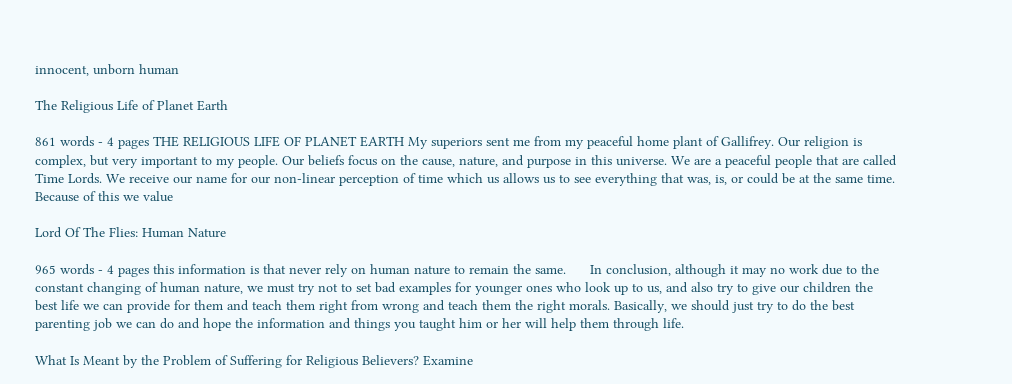innocent, unborn human

The Religious Life of Planet Earth

861 words - 4 pages THE RELIGIOUS LIFE OF PLANET EARTH My superiors sent me from my peaceful home plant of Gallifrey. Our religion is complex, but very important to my people. Our beliefs focus on the cause, nature, and purpose in this universe. We are a peaceful people that are called Time Lords. We receive our name for our non-linear perception of time which us allows us to see everything that was, is, or could be at the same time. Because of this we value

Lord Of The Flies: Human Nature

965 words - 4 pages this information is that never rely on human nature to remain the same.      In conclusion, although it may no work due to the constant changing of human nature, we must try not to set bad examples for younger ones who look up to us, and also try to give our children the best life we can provide for them and teach them right from wrong and teach them the right morals. Basically, we should just try to do the best parenting job we can do and hope the information and things you taught him or her will help them through life.

What Is Meant by the Problem of Suffering for Religious Believers? Examine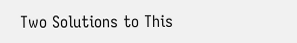Two Solutions to This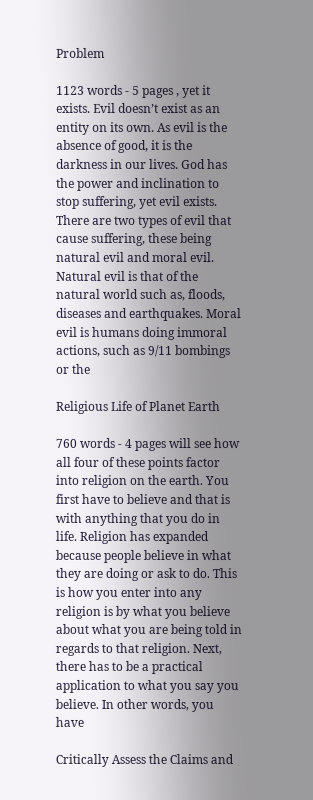Problem

1123 words - 5 pages , yet it exists. Evil doesn’t exist as an entity on its own. As evil is the absence of good, it is the darkness in our lives. God has the power and inclination to stop suffering, yet evil exists. There are two types of evil that cause suffering, these being natural evil and moral evil. Natural evil is that of the natural world such as, floods, diseases and earthquakes. Moral evil is humans doing immoral actions, such as 9/11 bombings or the

Religious Life of Planet Earth

760 words - 4 pages will see how all four of these points factor into religion on the earth. You first have to believe and that is with anything that you do in life. Religion has expanded because people believe in what they are doing or ask to do. This is how you enter into any religion is by what you believe about what you are being told in regards to that religion. Next, there has to be a practical application to what you say you believe. In other words, you have

Critically Assess the Claims and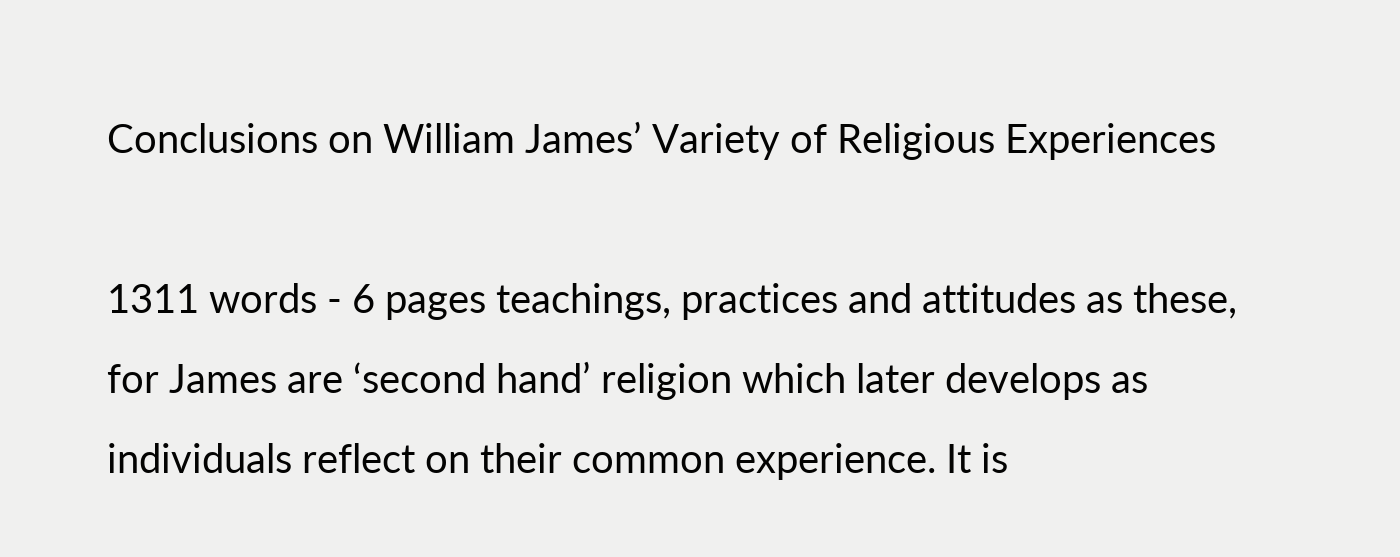Conclusions on William James’ Variety of Religious Experiences

1311 words - 6 pages teachings, practices and attitudes as these, for James are ‘second hand’ religion which later develops as individuals reflect on their common experience. It is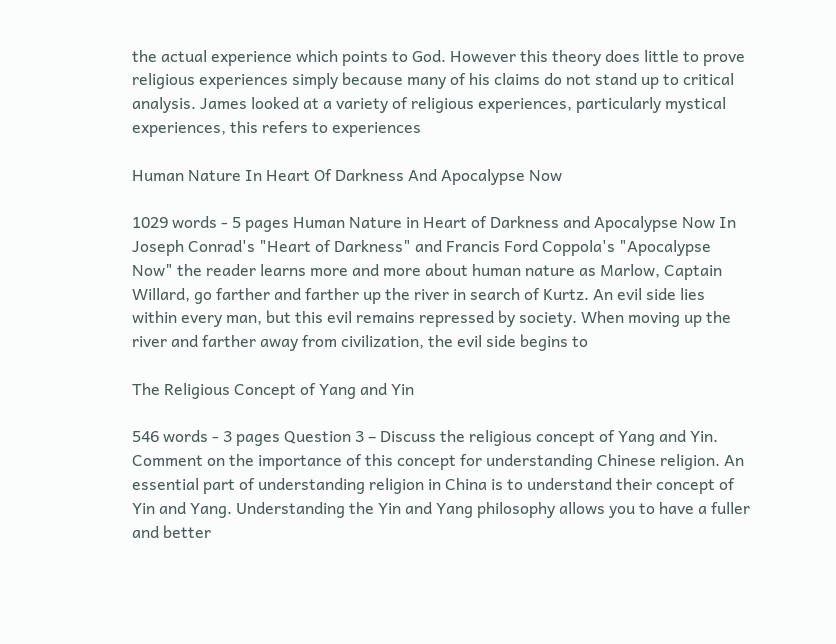the actual experience which points to God. However this theory does little to prove religious experiences simply because many of his claims do not stand up to critical analysis. James looked at a variety of religious experiences, particularly mystical experiences, this refers to experiences

Human Nature In Heart Of Darkness And Apocalypse Now

1029 words - 5 pages Human Nature in Heart of Darkness and Apocalypse Now In Joseph Conrad's "Heart of Darkness" and Francis Ford Coppola's "Apocalypse Now" the reader learns more and more about human nature as Marlow, Captain Willard, go farther and farther up the river in search of Kurtz. An evil side lies within every man, but this evil remains repressed by society. When moving up the river and farther away from civilization, the evil side begins to

The Religious Concept of Yang and Yin

546 words - 3 pages Question 3 – Discuss the religious concept of Yang and Yin. Comment on the importance of this concept for understanding Chinese religion. An essential part of understanding religion in China is to understand their concept of Yin and Yang. Understanding the Yin and Yang philosophy allows you to have a fuller and better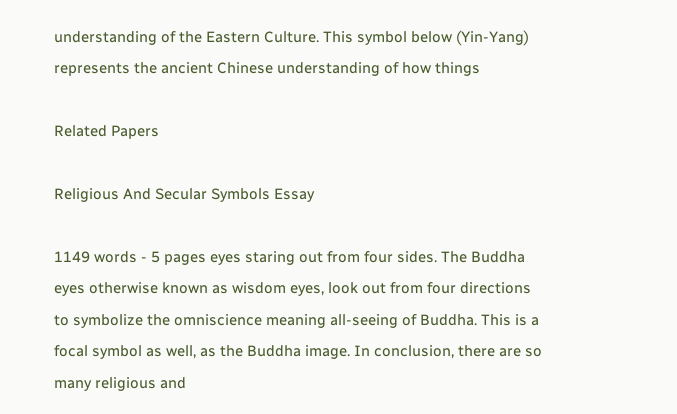understanding of the Eastern Culture. This symbol below (Yin-Yang) represents the ancient Chinese understanding of how things

Related Papers

Religious And Secular Symbols Essay

1149 words - 5 pages eyes staring out from four sides. The Buddha eyes otherwise known as wisdom eyes, look out from four directions to symbolize the omniscience meaning all-seeing of Buddha. This is a focal symbol as well, as the Buddha image. In conclusion, there are so many religious and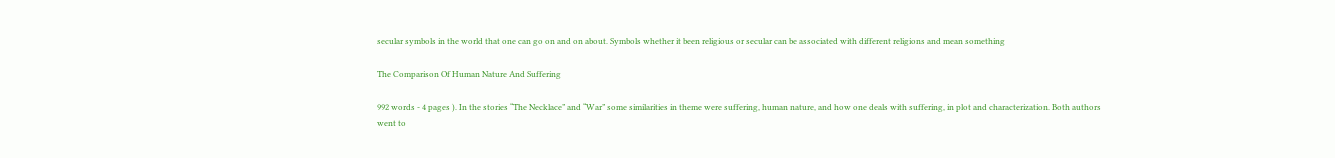secular symbols in the world that one can go on and on about. Symbols whether it been religious or secular can be associated with different religions and mean something

The Comparison Of Human Nature And Suffering

992 words - 4 pages ). In the stories “The Necklace” and “War” some similarities in theme were suffering, human nature, and how one deals with suffering, in plot and characterization. Both authors went to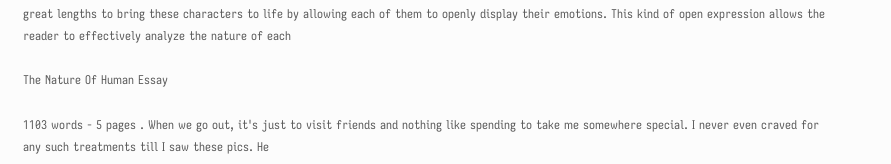great lengths to bring these characters to life by allowing each of them to openly display their emotions. This kind of open expression allows the reader to effectively analyze the nature of each

The Nature Of Human Essay

1103 words - 5 pages . When we go out, it's just to visit friends and nothing like spending to take me somewhere special. I never even craved for any such treatments till I saw these pics. He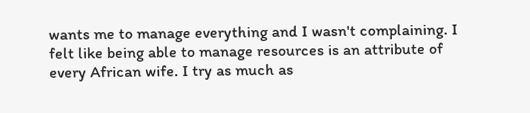wants me to manage everything and I wasn't complaining. I felt like being able to manage resources is an attribute of every African wife. I try as much as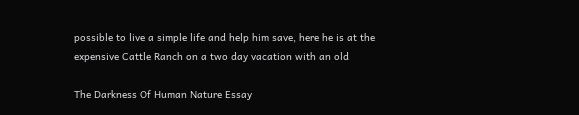possible to live a simple life and help him save, here he is at the expensive Cattle Ranch on a two day vacation with an old

The Darkness Of Human Nature Essay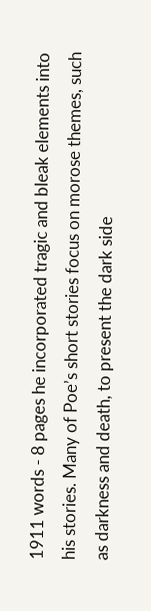1911 words - 8 pages he incorporated tragic and bleak elements into his stories. Many of Poe’s short stories focus on morose themes, such as darkness and death, to present the dark side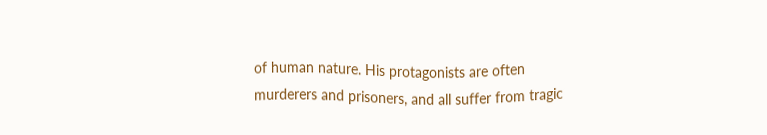of human nature. His protagonists are often murderers and prisoners, and all suffer from tragic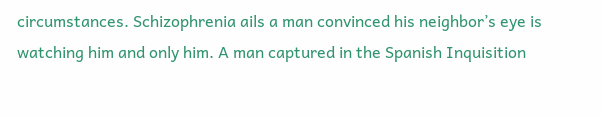circumstances. Schizophrenia ails a man convinced his neighbor’s eye is watching him and only him. A man captured in the Spanish Inquisition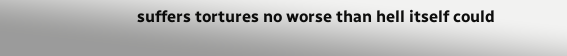suffers tortures no worse than hell itself could